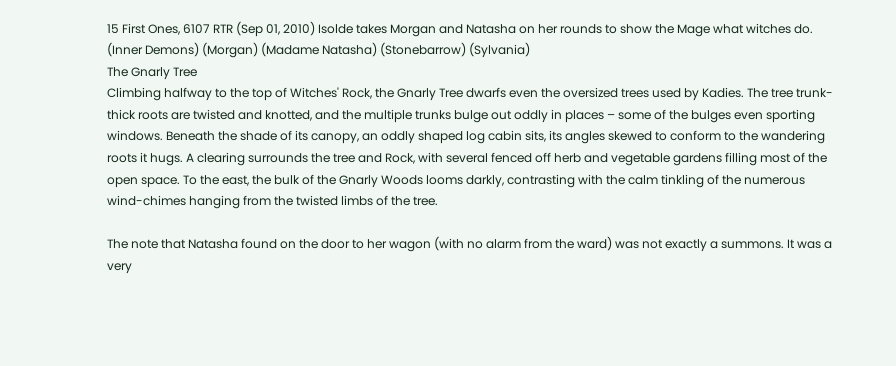15 First Ones, 6107 RTR (Sep 01, 2010) Isolde takes Morgan and Natasha on her rounds to show the Mage what witches do.
(Inner Demons) (Morgan) (Madame Natasha) (Stonebarrow) (Sylvania)
The Gnarly Tree
Climbing halfway to the top of Witches' Rock, the Gnarly Tree dwarfs even the oversized trees used by Kadies. The tree trunk-thick roots are twisted and knotted, and the multiple trunks bulge out oddly in places – some of the bulges even sporting windows. Beneath the shade of its canopy, an oddly shaped log cabin sits, its angles skewed to conform to the wandering roots it hugs. A clearing surrounds the tree and Rock, with several fenced off herb and vegetable gardens filling most of the open space. To the east, the bulk of the Gnarly Woods looms darkly, contrasting with the calm tinkling of the numerous wind-chimes hanging from the twisted limbs of the tree.

The note that Natasha found on the door to her wagon (with no alarm from the ward) was not exactly a summons. It was a very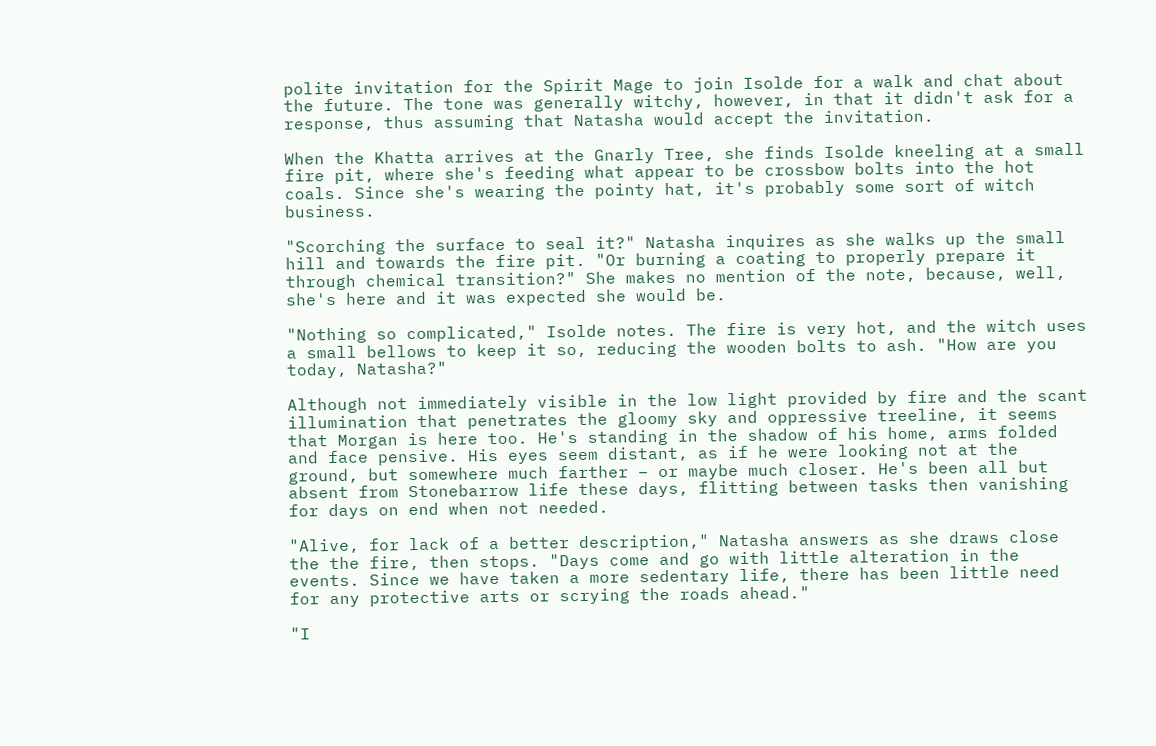polite invitation for the Spirit Mage to join Isolde for a walk and chat about the future. The tone was generally witchy, however, in that it didn't ask for a response, thus assuming that Natasha would accept the invitation.

When the Khatta arrives at the Gnarly Tree, she finds Isolde kneeling at a small fire pit, where she's feeding what appear to be crossbow bolts into the hot coals. Since she's wearing the pointy hat, it's probably some sort of witch business.

"Scorching the surface to seal it?" Natasha inquires as she walks up the small hill and towards the fire pit. "Or burning a coating to properly prepare it through chemical transition?" She makes no mention of the note, because, well, she's here and it was expected she would be.

"Nothing so complicated," Isolde notes. The fire is very hot, and the witch uses a small bellows to keep it so, reducing the wooden bolts to ash. "How are you today, Natasha?"

Although not immediately visible in the low light provided by fire and the scant illumination that penetrates the gloomy sky and oppressive treeline, it seems that Morgan is here too. He's standing in the shadow of his home, arms folded and face pensive. His eyes seem distant, as if he were looking not at the ground, but somewhere much farther – or maybe much closer. He's been all but absent from Stonebarrow life these days, flitting between tasks then vanishing for days on end when not needed.

"Alive, for lack of a better description," Natasha answers as she draws close the the fire, then stops. "Days come and go with little alteration in the events. Since we have taken a more sedentary life, there has been little need for any protective arts or scrying the roads ahead."

"I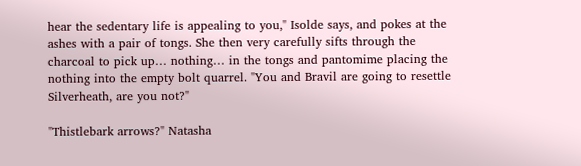hear the sedentary life is appealing to you," Isolde says, and pokes at the ashes with a pair of tongs. She then very carefully sifts through the charcoal to pick up… nothing… in the tongs and pantomime placing the nothing into the empty bolt quarrel. "You and Bravil are going to resettle Silverheath, are you not?"

"Thistlebark arrows?" Natasha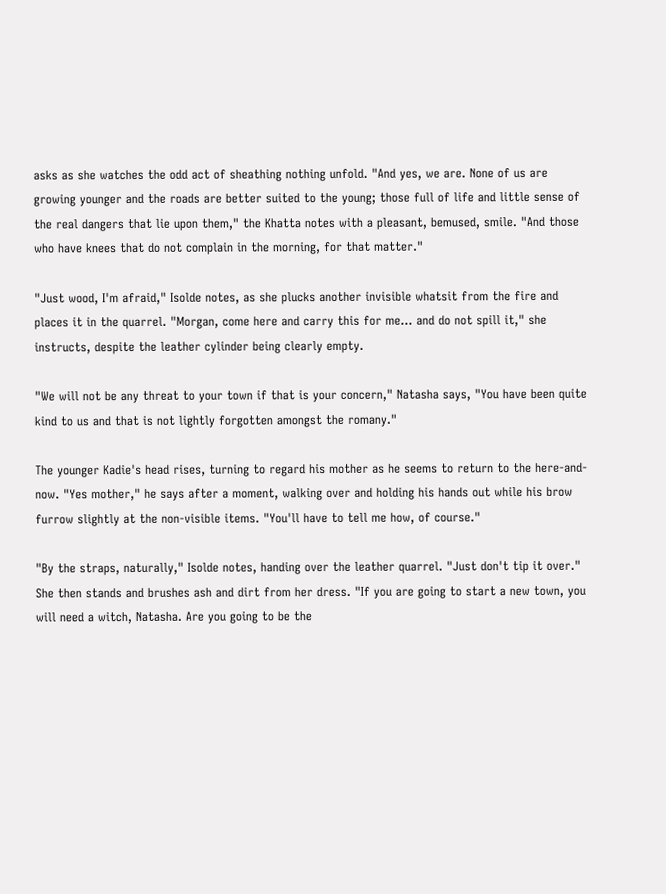asks as she watches the odd act of sheathing nothing unfold. "And yes, we are. None of us are growing younger and the roads are better suited to the young; those full of life and little sense of the real dangers that lie upon them," the Khatta notes with a pleasant, bemused, smile. "And those who have knees that do not complain in the morning, for that matter."

"Just wood, I'm afraid," Isolde notes, as she plucks another invisible whatsit from the fire and places it in the quarrel. "Morgan, come here and carry this for me… and do not spill it," she instructs, despite the leather cylinder being clearly empty.

"We will not be any threat to your town if that is your concern," Natasha says, "You have been quite kind to us and that is not lightly forgotten amongst the romany."

The younger Kadie's head rises, turning to regard his mother as he seems to return to the here-and-now. "Yes mother," he says after a moment, walking over and holding his hands out while his brow furrow slightly at the non-visible items. "You'll have to tell me how, of course."

"By the straps, naturally," Isolde notes, handing over the leather quarrel. "Just don't tip it over." She then stands and brushes ash and dirt from her dress. "If you are going to start a new town, you will need a witch, Natasha. Are you going to be the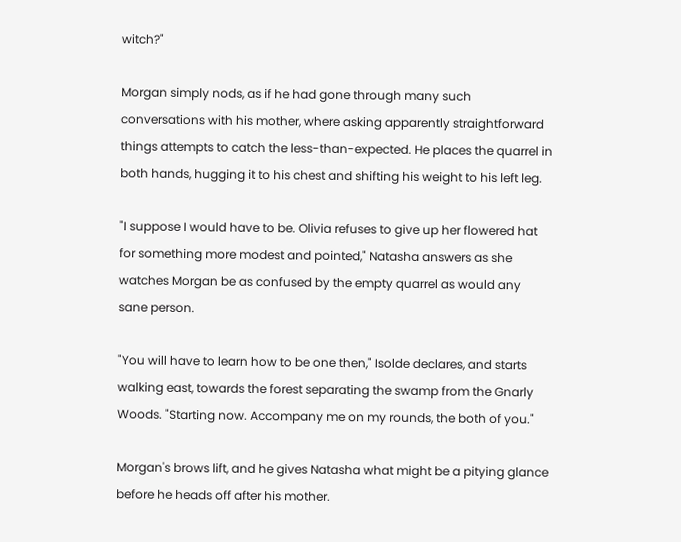witch?"

Morgan simply nods, as if he had gone through many such conversations with his mother, where asking apparently straightforward things attempts to catch the less-than-expected. He places the quarrel in both hands, hugging it to his chest and shifting his weight to his left leg.

"I suppose I would have to be. Olivia refuses to give up her flowered hat for something more modest and pointed," Natasha answers as she watches Morgan be as confused by the empty quarrel as would any sane person.

"You will have to learn how to be one then," Isolde declares, and starts walking east, towards the forest separating the swamp from the Gnarly Woods. "Starting now. Accompany me on my rounds, the both of you."

Morgan's brows lift, and he gives Natasha what might be a pitying glance before he heads off after his mother.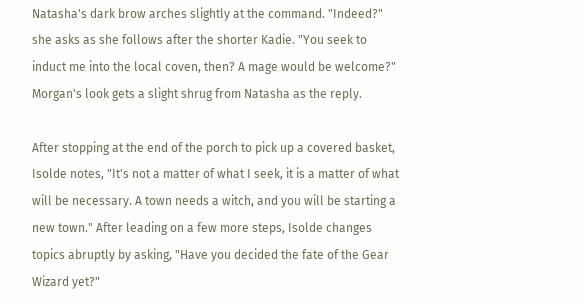Natasha's dark brow arches slightly at the command. "Indeed?" she asks as she follows after the shorter Kadie. "You seek to induct me into the local coven, then? A mage would be welcome?" Morgan's look gets a slight shrug from Natasha as the reply.

After stopping at the end of the porch to pick up a covered basket, Isolde notes, "It's not a matter of what I seek, it is a matter of what will be necessary. A town needs a witch, and you will be starting a new town." After leading on a few more steps, Isolde changes topics abruptly by asking, "Have you decided the fate of the Gear Wizard yet?"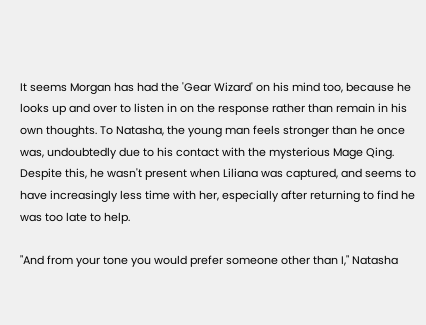It seems Morgan has had the 'Gear Wizard' on his mind too, because he looks up and over to listen in on the response rather than remain in his own thoughts. To Natasha, the young man feels stronger than he once was, undoubtedly due to his contact with the mysterious Mage Qing. Despite this, he wasn't present when Liliana was captured, and seems to have increasingly less time with her, especially after returning to find he was too late to help.

"And from your tone you would prefer someone other than I," Natasha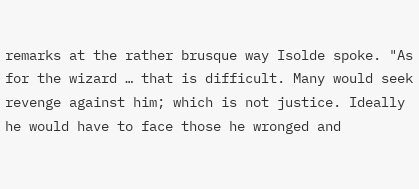remarks at the rather brusque way Isolde spoke. "As for the wizard … that is difficult. Many would seek revenge against him; which is not justice. Ideally he would have to face those he wronged and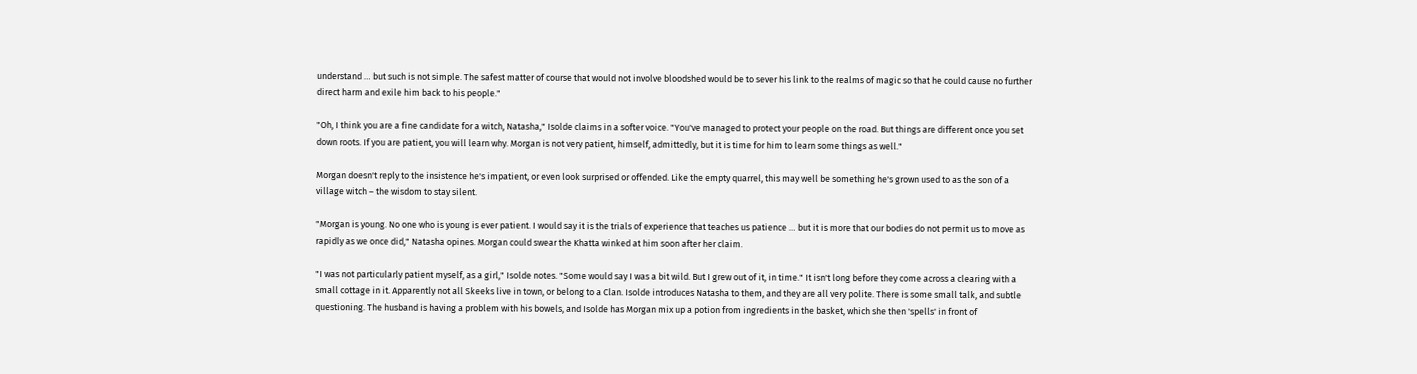understand … but such is not simple. The safest matter of course that would not involve bloodshed would be to sever his link to the realms of magic so that he could cause no further direct harm and exile him back to his people."

"Oh, I think you are a fine candidate for a witch, Natasha," Isolde claims in a softer voice. "You've managed to protect your people on the road. But things are different once you set down roots. If you are patient, you will learn why. Morgan is not very patient, himself, admittedly, but it is time for him to learn some things as well."

Morgan doesn't reply to the insistence he's impatient, or even look surprised or offended. Like the empty quarrel, this may well be something he's grown used to as the son of a village witch – the wisdom to stay silent.

"Morgan is young. No one who is young is ever patient. I would say it is the trials of experience that teaches us patience … but it is more that our bodies do not permit us to move as rapidly as we once did," Natasha opines. Morgan could swear the Khatta winked at him soon after her claim.

"I was not particularly patient myself, as a girl," Isolde notes. "Some would say I was a bit wild. But I grew out of it, in time." It isn't long before they come across a clearing with a small cottage in it. Apparently not all Skeeks live in town, or belong to a Clan. Isolde introduces Natasha to them, and they are all very polite. There is some small talk, and subtle questioning. The husband is having a problem with his bowels, and Isolde has Morgan mix up a potion from ingredients in the basket, which she then 'spells' in front of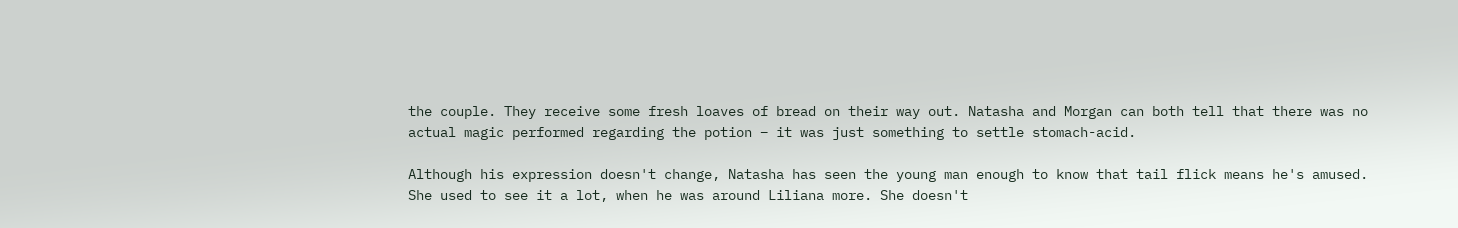the couple. They receive some fresh loaves of bread on their way out. Natasha and Morgan can both tell that there was no actual magic performed regarding the potion – it was just something to settle stomach-acid.

Although his expression doesn't change, Natasha has seen the young man enough to know that tail flick means he's amused. She used to see it a lot, when he was around Liliana more. She doesn't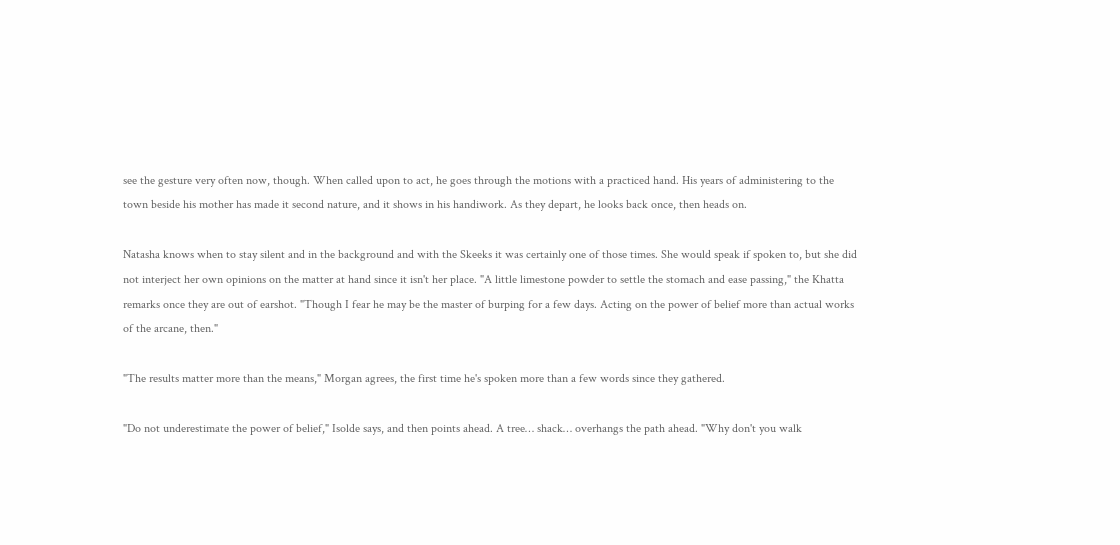see the gesture very often now, though. When called upon to act, he goes through the motions with a practiced hand. His years of administering to the town beside his mother has made it second nature, and it shows in his handiwork. As they depart, he looks back once, then heads on.

Natasha knows when to stay silent and in the background and with the Skeeks it was certainly one of those times. She would speak if spoken to, but she did not interject her own opinions on the matter at hand since it isn't her place. "A little limestone powder to settle the stomach and ease passing," the Khatta remarks once they are out of earshot. "Though I fear he may be the master of burping for a few days. Acting on the power of belief more than actual works of the arcane, then."

"The results matter more than the means," Morgan agrees, the first time he's spoken more than a few words since they gathered.

"Do not underestimate the power of belief," Isolde says, and then points ahead. A tree… shack… overhangs the path ahead. "Why don't you walk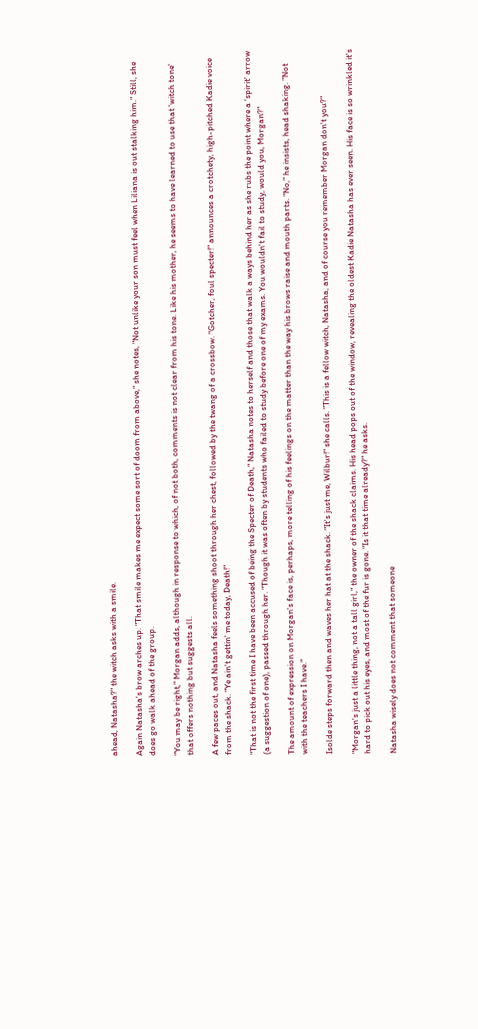ahead, Natasha?" the witch asks with a smile.

Again Natasha's brow arches up. "That smile makes me expect some sort of doom from above," she notes, "Not unlike your son must feel when Liliana is out stalking him." Still, she does go walk ahead of the group.

"You may be right," Morgan adds, although in response to which, of not both, comments is not clear from his tone. Like his mother, he seems to have learned to use that 'witch tone' that offers nothing but suggests all.

A few paces out, and Natasha feels something shoot through her chest, followed by the twang of a crossbow. "Gotcher, foul specter!" announces a crotchety, high-pitched Kadie voice from the shack. "Ye ain't gettin' me today, Death!"

"That is not the first time I have been accused of being the Specter of Death," Natasha notes to herself and those that walk a ways behind her as she rubs the point where a 'spirit' arrow (a suggestion of one), passed through her. "Though it was often by students who failed to study before one of my exams. You wouldn't fail to study, would you, Morgan?"

The amount of expression on Morgan's face is, perhaps, more telling of his feelings on the matter than the way his brows raise and mouth parts. "No," he insists, head shaking. "Not with the teachers I have."

Isolde steps forward then and waves her hat at the shack. "It's just me, Wilbur!" she calls. "This is a fellow witch, Natasha, and of course you remember Morgan don't you?"

"Morgan's just a little thing, not a tall girl," the owner of the shack claims. His head pops out of the window, revealing the oldest Kadie Natasha has ever seen. His face is so wrinkled it's hard to pick out his eyes, and most of the fur is gone. "Is it that time already?" he asks.

Natasha wisely does not comment that someone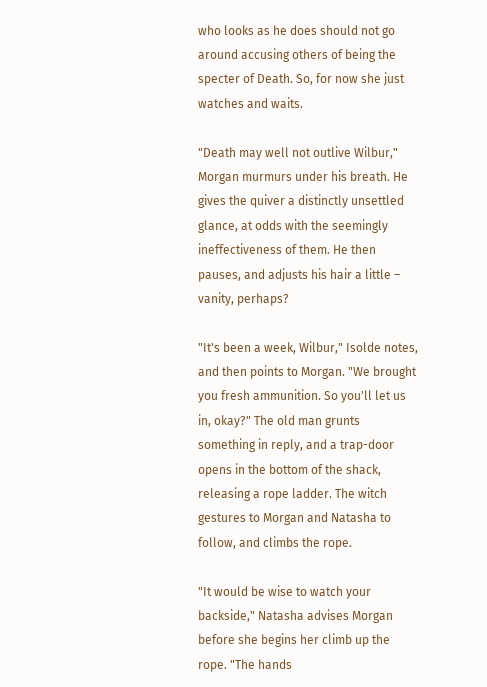who looks as he does should not go around accusing others of being the specter of Death. So, for now she just watches and waits.

"Death may well not outlive Wilbur," Morgan murmurs under his breath. He gives the quiver a distinctly unsettled glance, at odds with the seemingly ineffectiveness of them. He then pauses, and adjusts his hair a little – vanity, perhaps?

"It's been a week, Wilbur," Isolde notes, and then points to Morgan. "We brought you fresh ammunition. So you'll let us in, okay?" The old man grunts something in reply, and a trap-door opens in the bottom of the shack, releasing a rope ladder. The witch gestures to Morgan and Natasha to follow, and climbs the rope.

"It would be wise to watch your backside," Natasha advises Morgan before she begins her climb up the rope. "The hands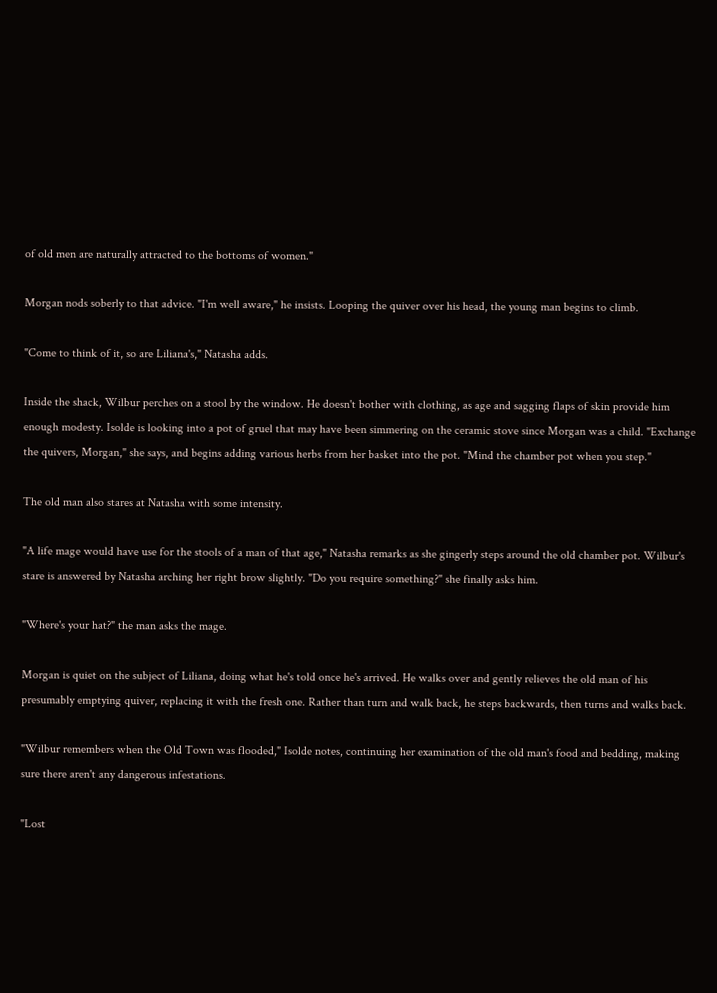of old men are naturally attracted to the bottoms of women."

Morgan nods soberly to that advice. "I'm well aware," he insists. Looping the quiver over his head, the young man begins to climb.

"Come to think of it, so are Liliana's," Natasha adds.

Inside the shack, Wilbur perches on a stool by the window. He doesn't bother with clothing, as age and sagging flaps of skin provide him enough modesty. Isolde is looking into a pot of gruel that may have been simmering on the ceramic stove since Morgan was a child. "Exchange the quivers, Morgan," she says, and begins adding various herbs from her basket into the pot. "Mind the chamber pot when you step."

The old man also stares at Natasha with some intensity.

"A life mage would have use for the stools of a man of that age," Natasha remarks as she gingerly steps around the old chamber pot. Wilbur's stare is answered by Natasha arching her right brow slightly. "Do you require something?" she finally asks him.

"Where's your hat?" the man asks the mage.

Morgan is quiet on the subject of Liliana, doing what he's told once he's arrived. He walks over and gently relieves the old man of his presumably emptying quiver, replacing it with the fresh one. Rather than turn and walk back, he steps backwards, then turns and walks back.

"Wilbur remembers when the Old Town was flooded," Isolde notes, continuing her examination of the old man's food and bedding, making sure there aren't any dangerous infestations.

"Lost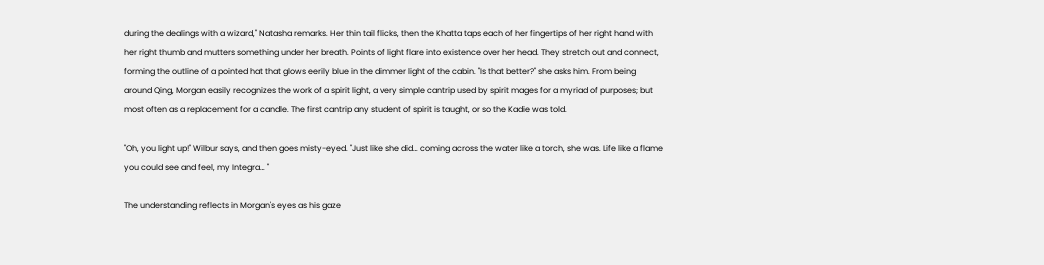during the dealings with a wizard," Natasha remarks. Her thin tail flicks, then the Khatta taps each of her fingertips of her right hand with her right thumb and mutters something under her breath. Points of light flare into existence over her head. They stretch out and connect, forming the outline of a pointed hat that glows eerily blue in the dimmer light of the cabin. "Is that better?" she asks him. From being around Qing, Morgan easily recognizes the work of a spirit light, a very simple cantrip used by spirit mages for a myriad of purposes; but most often as a replacement for a candle. The first cantrip any student of spirit is taught, or so the Kadie was told.

"Oh, you light up!" Wilbur says, and then goes misty-eyed. "Just like she did… coming across the water like a torch, she was. Life like a flame you could see and feel, my Integra… "

The understanding reflects in Morgan's eyes as his gaze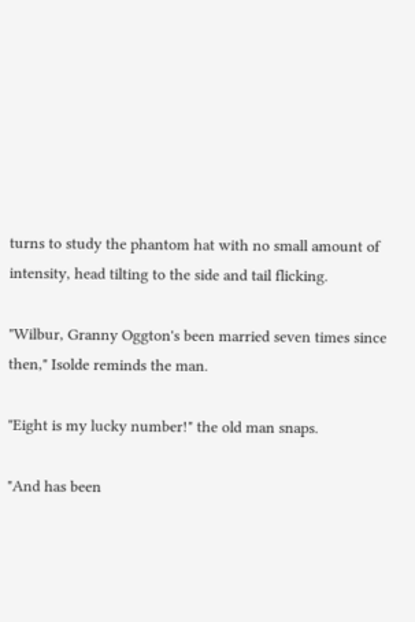turns to study the phantom hat with no small amount of intensity, head tilting to the side and tail flicking.

"Wilbur, Granny Oggton's been married seven times since then," Isolde reminds the man.

"Eight is my lucky number!" the old man snaps.

"And has been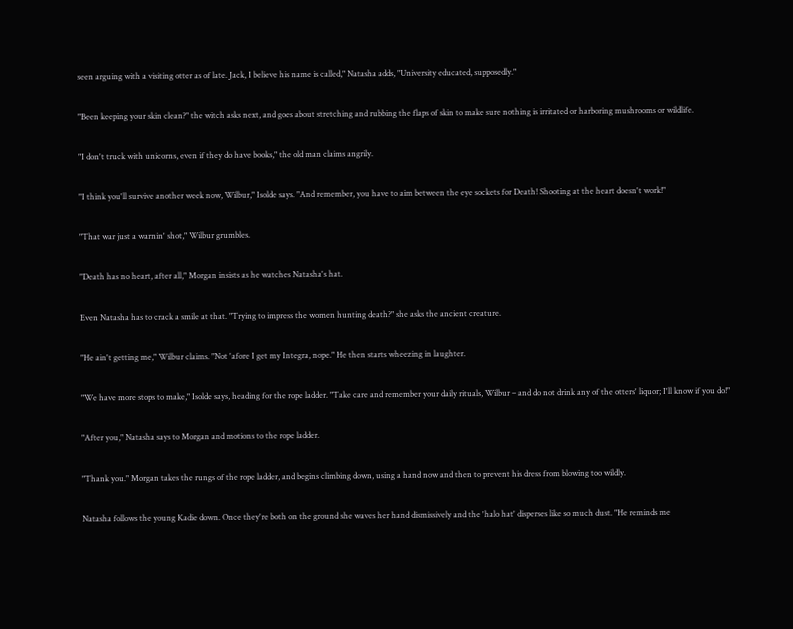seen arguing with a visiting otter as of late. Jack, I believe his name is called," Natasha adds, "University educated, supposedly."

"Been keeping your skin clean?" the witch asks next, and goes about stretching and rubbing the flaps of skin to make sure nothing is irritated or harboring mushrooms or wildlife.

"I don't truck with unicorns, even if they do have books," the old man claims angrily.

"I think you'll survive another week now, Wilbur," Isolde says. "And remember, you have to aim between the eye sockets for Death! Shooting at the heart doesn't work!"

"That war just a warnin' shot," Wilbur grumbles.

"Death has no heart, after all," Morgan insists as he watches Natasha's hat.

Even Natasha has to crack a smile at that. "Trying to impress the women hunting death?" she asks the ancient creature.

"He ain't getting me," Wilbur claims. "Not 'afore I get my Integra, nope." He then starts wheezing in laughter.

"We have more stops to make," Isolde says, heading for the rope ladder. "Take care and remember your daily rituals, Wilbur – and do not drink any of the otters' liquor; I'll know if you do!"

"After you," Natasha says to Morgan and motions to the rope ladder.

"Thank you." Morgan takes the rungs of the rope ladder, and begins climbing down, using a hand now and then to prevent his dress from blowing too wildly.

Natasha follows the young Kadie down. Once they're both on the ground she waves her hand dismissively and the 'halo hat' disperses like so much dust. "He reminds me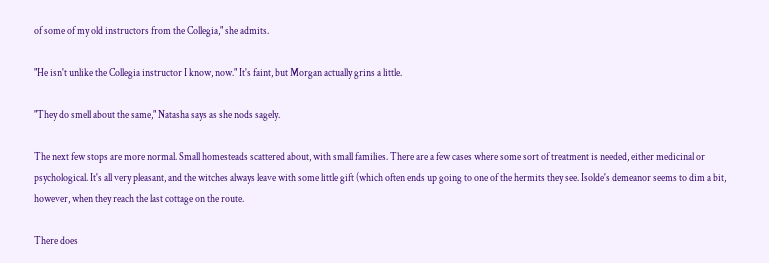of some of my old instructors from the Collegia," she admits.

"He isn't unlike the Collegia instructor I know, now." It's faint, but Morgan actually grins a little.

"They do smell about the same," Natasha says as she nods sagely.

The next few stops are more normal. Small homesteads scattered about, with small families. There are a few cases where some sort of treatment is needed, either medicinal or psychological. It's all very pleasant, and the witches always leave with some little gift (which often ends up going to one of the hermits they see. Isolde's demeanor seems to dim a bit, however, when they reach the last cottage on the route.

There does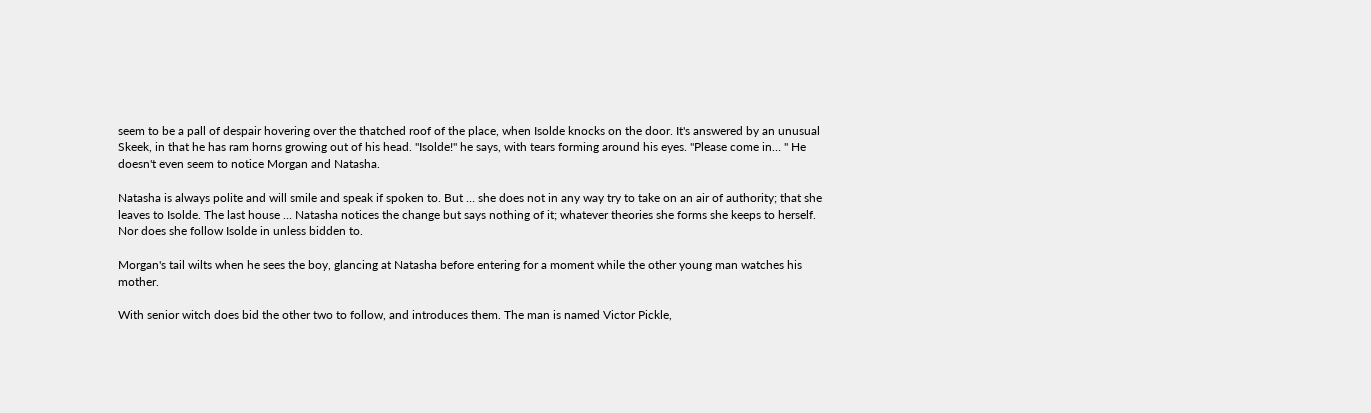seem to be a pall of despair hovering over the thatched roof of the place, when Isolde knocks on the door. It's answered by an unusual Skeek, in that he has ram horns growing out of his head. "Isolde!" he says, with tears forming around his eyes. "Please come in… " He doesn't even seem to notice Morgan and Natasha.

Natasha is always polite and will smile and speak if spoken to. But … she does not in any way try to take on an air of authority; that she leaves to Isolde. The last house … Natasha notices the change but says nothing of it; whatever theories she forms she keeps to herself. Nor does she follow Isolde in unless bidden to.

Morgan's tail wilts when he sees the boy, glancing at Natasha before entering for a moment while the other young man watches his mother.

With senior witch does bid the other two to follow, and introduces them. The man is named Victor Pickle,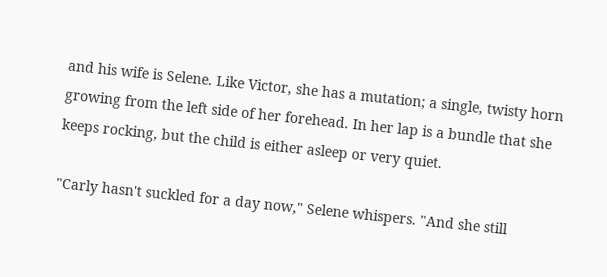and his wife is Selene. Like Victor, she has a mutation; a single, twisty horn growing from the left side of her forehead. In her lap is a bundle that she keeps rocking, but the child is either asleep or very quiet.

"Carly hasn't suckled for a day now," Selene whispers. "And she still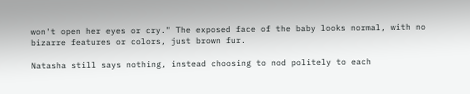won't open her eyes or cry." The exposed face of the baby looks normal, with no bizarre features or colors, just brown fur.

Natasha still says nothing, instead choosing to nod politely to each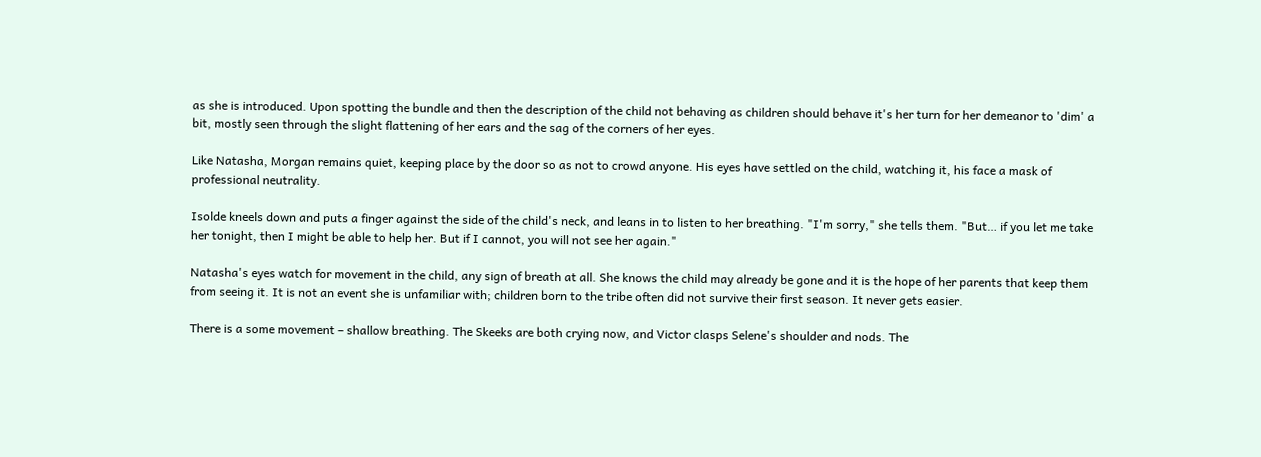as she is introduced. Upon spotting the bundle and then the description of the child not behaving as children should behave it's her turn for her demeanor to 'dim' a bit, mostly seen through the slight flattening of her ears and the sag of the corners of her eyes.

Like Natasha, Morgan remains quiet, keeping place by the door so as not to crowd anyone. His eyes have settled on the child, watching it, his face a mask of professional neutrality.

Isolde kneels down and puts a finger against the side of the child's neck, and leans in to listen to her breathing. "I'm sorry," she tells them. "But… if you let me take her tonight, then I might be able to help her. But if I cannot, you will not see her again."

Natasha's eyes watch for movement in the child, any sign of breath at all. She knows the child may already be gone and it is the hope of her parents that keep them from seeing it. It is not an event she is unfamiliar with; children born to the tribe often did not survive their first season. It never gets easier.

There is a some movement – shallow breathing. The Skeeks are both crying now, and Victor clasps Selene's shoulder and nods. The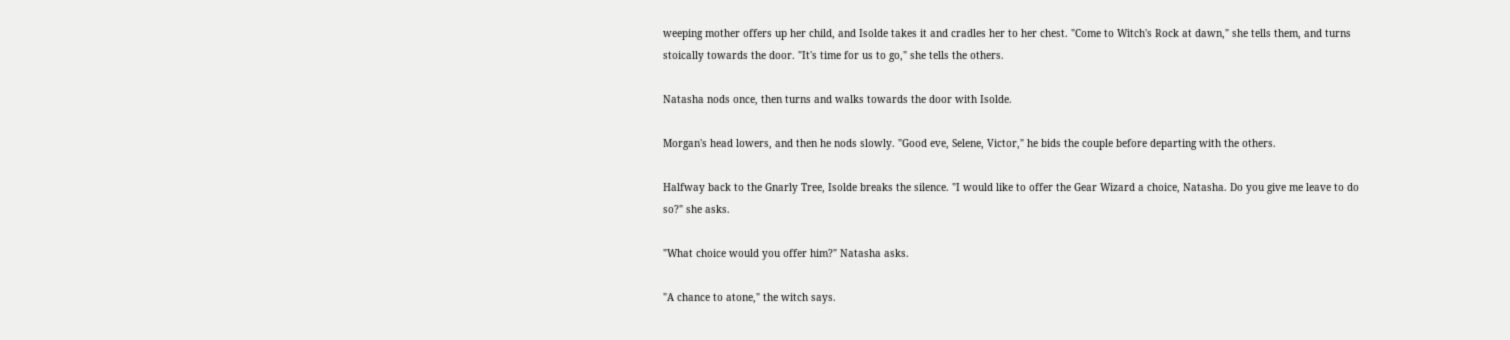weeping mother offers up her child, and Isolde takes it and cradles her to her chest. "Come to Witch's Rock at dawn," she tells them, and turns stoically towards the door. "It's time for us to go," she tells the others.

Natasha nods once, then turns and walks towards the door with Isolde.

Morgan's head lowers, and then he nods slowly. "Good eve, Selene, Victor," he bids the couple before departing with the others.

Halfway back to the Gnarly Tree, Isolde breaks the silence. "I would like to offer the Gear Wizard a choice, Natasha. Do you give me leave to do so?" she asks.

"What choice would you offer him?" Natasha asks.

"A chance to atone," the witch says.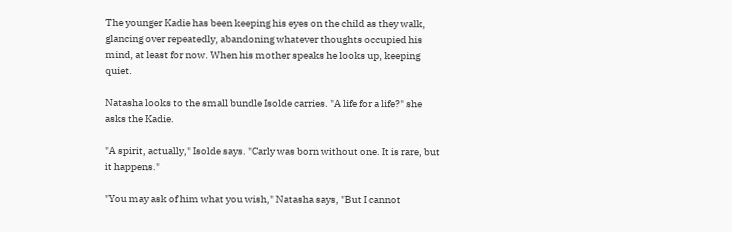The younger Kadie has been keeping his eyes on the child as they walk, glancing over repeatedly, abandoning whatever thoughts occupied his mind, at least for now. When his mother speaks he looks up, keeping quiet.

Natasha looks to the small bundle Isolde carries. "A life for a life?" she asks the Kadie.

"A spirit, actually," Isolde says. "Carly was born without one. It is rare, but it happens."

"You may ask of him what you wish," Natasha says, "But I cannot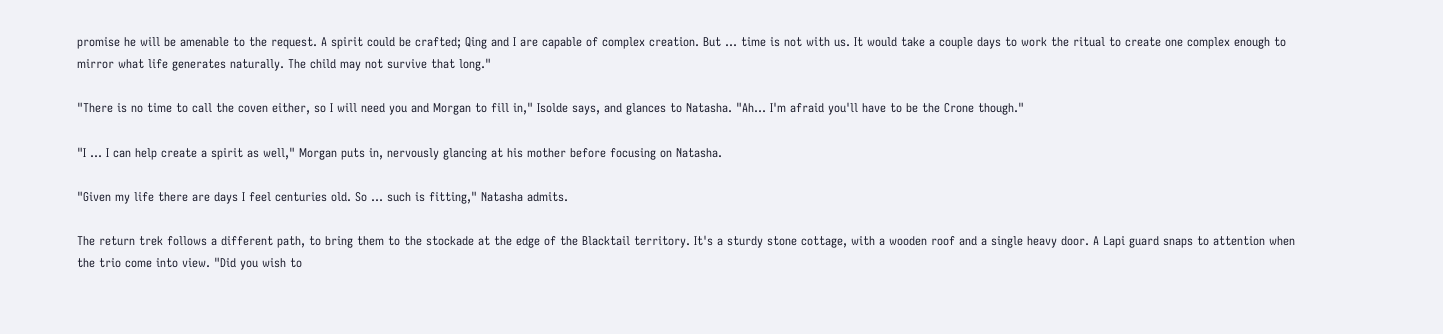promise he will be amenable to the request. A spirit could be crafted; Qing and I are capable of complex creation. But … time is not with us. It would take a couple days to work the ritual to create one complex enough to mirror what life generates naturally. The child may not survive that long."

"There is no time to call the coven either, so I will need you and Morgan to fill in," Isolde says, and glances to Natasha. "Ah… I'm afraid you'll have to be the Crone though."

"I … I can help create a spirit as well," Morgan puts in, nervously glancing at his mother before focusing on Natasha.

"Given my life there are days I feel centuries old. So … such is fitting," Natasha admits.

The return trek follows a different path, to bring them to the stockade at the edge of the Blacktail territory. It's a sturdy stone cottage, with a wooden roof and a single heavy door. A Lapi guard snaps to attention when the trio come into view. "Did you wish to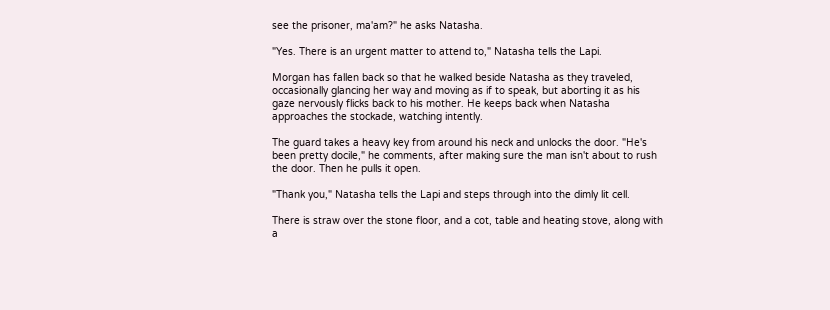see the prisoner, ma'am?" he asks Natasha.

"Yes. There is an urgent matter to attend to," Natasha tells the Lapi.

Morgan has fallen back so that he walked beside Natasha as they traveled, occasionally glancing her way and moving as if to speak, but aborting it as his gaze nervously flicks back to his mother. He keeps back when Natasha approaches the stockade, watching intently.

The guard takes a heavy key from around his neck and unlocks the door. "He's been pretty docile," he comments, after making sure the man isn't about to rush the door. Then he pulls it open.

"Thank you," Natasha tells the Lapi and steps through into the dimly lit cell.

There is straw over the stone floor, and a cot, table and heating stove, along with a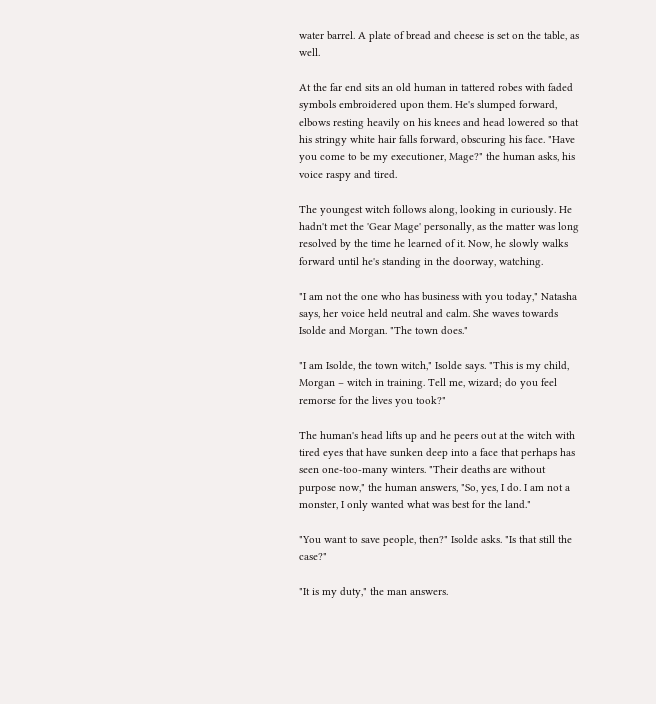water barrel. A plate of bread and cheese is set on the table, as well.

At the far end sits an old human in tattered robes with faded symbols embroidered upon them. He's slumped forward, elbows resting heavily on his knees and head lowered so that his stringy white hair falls forward, obscuring his face. "Have you come to be my executioner, Mage?" the human asks, his voice raspy and tired.

The youngest witch follows along, looking in curiously. He hadn't met the 'Gear Mage' personally, as the matter was long resolved by the time he learned of it. Now, he slowly walks forward until he's standing in the doorway, watching.

"I am not the one who has business with you today," Natasha says, her voice held neutral and calm. She waves towards Isolde and Morgan. "The town does."

"I am Isolde, the town witch," Isolde says. "This is my child, Morgan – witch in training. Tell me, wizard; do you feel remorse for the lives you took?"

The human's head lifts up and he peers out at the witch with tired eyes that have sunken deep into a face that perhaps has seen one-too-many winters. "Their deaths are without purpose now," the human answers, "So, yes, I do. I am not a monster, I only wanted what was best for the land."

"You want to save people, then?" Isolde asks. "Is that still the case?"

"It is my duty," the man answers.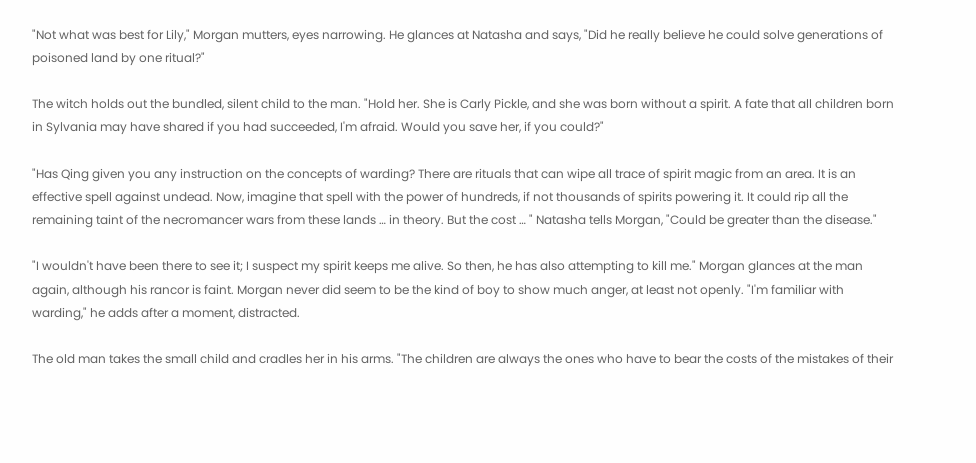"Not what was best for Lily," Morgan mutters, eyes narrowing. He glances at Natasha and says, "Did he really believe he could solve generations of poisoned land by one ritual?"

The witch holds out the bundled, silent child to the man. "Hold her. She is Carly Pickle, and she was born without a spirit. A fate that all children born in Sylvania may have shared if you had succeeded, I'm afraid. Would you save her, if you could?"

"Has Qing given you any instruction on the concepts of warding? There are rituals that can wipe all trace of spirit magic from an area. It is an effective spell against undead. Now, imagine that spell with the power of hundreds, if not thousands of spirits powering it. It could rip all the remaining taint of the necromancer wars from these lands … in theory. But the cost … " Natasha tells Morgan, "Could be greater than the disease."

"I wouldn't have been there to see it; I suspect my spirit keeps me alive. So then, he has also attempting to kill me." Morgan glances at the man again, although his rancor is faint. Morgan never did seem to be the kind of boy to show much anger, at least not openly. "I'm familiar with warding," he adds after a moment, distracted.

The old man takes the small child and cradles her in his arms. "The children are always the ones who have to bear the costs of the mistakes of their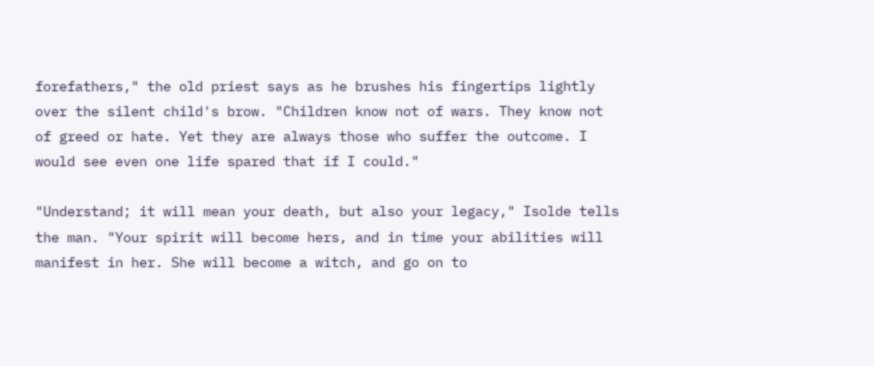forefathers," the old priest says as he brushes his fingertips lightly over the silent child's brow. "Children know not of wars. They know not of greed or hate. Yet they are always those who suffer the outcome. I would see even one life spared that if I could."

"Understand; it will mean your death, but also your legacy," Isolde tells the man. "Your spirit will become hers, and in time your abilities will manifest in her. She will become a witch, and go on to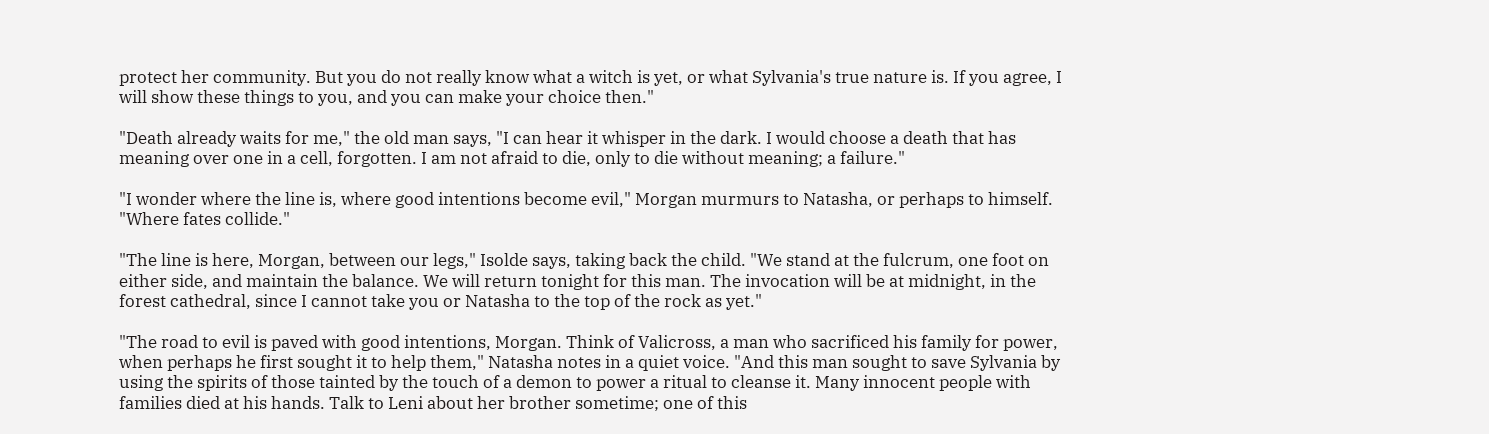protect her community. But you do not really know what a witch is yet, or what Sylvania's true nature is. If you agree, I will show these things to you, and you can make your choice then."

"Death already waits for me," the old man says, "I can hear it whisper in the dark. I would choose a death that has meaning over one in a cell, forgotten. I am not afraid to die, only to die without meaning; a failure."

"I wonder where the line is, where good intentions become evil," Morgan murmurs to Natasha, or perhaps to himself. "Where fates collide."

"The line is here, Morgan, between our legs," Isolde says, taking back the child. "We stand at the fulcrum, one foot on either side, and maintain the balance. We will return tonight for this man. The invocation will be at midnight, in the forest cathedral, since I cannot take you or Natasha to the top of the rock as yet."

"The road to evil is paved with good intentions, Morgan. Think of Valicross, a man who sacrificed his family for power, when perhaps he first sought it to help them," Natasha notes in a quiet voice. "And this man sought to save Sylvania by using the spirits of those tainted by the touch of a demon to power a ritual to cleanse it. Many innocent people with families died at his hands. Talk to Leni about her brother sometime; one of this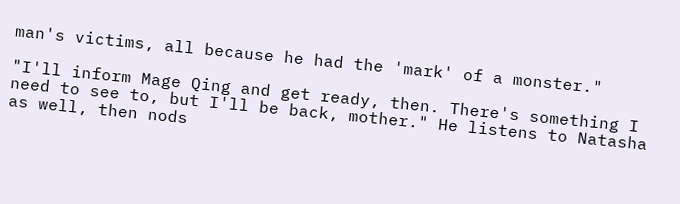man's victims, all because he had the 'mark' of a monster."

"I'll inform Mage Qing and get ready, then. There's something I need to see to, but I'll be back, mother." He listens to Natasha as well, then nods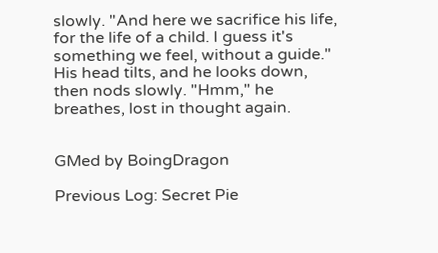slowly. "And here we sacrifice his life, for the life of a child. I guess it's something we feel, without a guide." His head tilts, and he looks down, then nods slowly. "Hmm," he breathes, lost in thought again.


GMed by BoingDragon

Previous Log: Secret Pie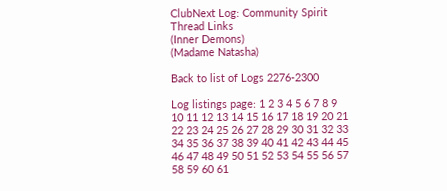ClubNext Log: Community Spirit
Thread Links
(Inner Demons)
(Madame Natasha)

Back to list of Logs 2276-2300

Log listings page: 1 2 3 4 5 6 7 8 9 10 11 12 13 14 15 16 17 18 19 20 21 22 23 24 25 26 27 28 29 30 31 32 33 34 35 36 37 38 39 40 41 42 43 44 45 46 47 48 49 50 51 52 53 54 55 56 57 58 59 60 61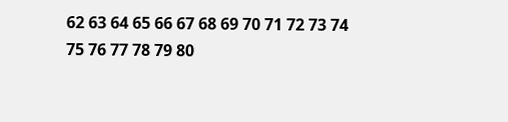62 63 64 65 66 67 68 69 70 71 72 73 74 75 76 77 78 79 80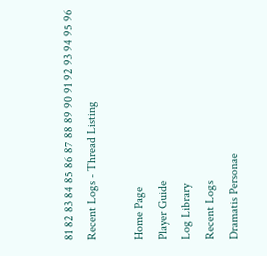81 82 83 84 85 86 87 88 89 90 91 92 93 94 95 96
Recent Logs - Thread Listing

Home Page
Player Guide
Log Library
Recent Logs
Dramatis Personae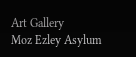Art Gallery
Moz Ezley Asylum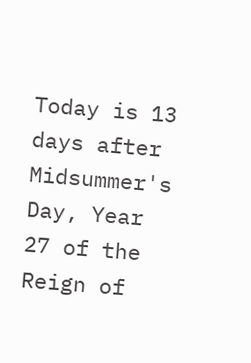Today is 13 days after Midsummer's Day, Year 27 of the Reign of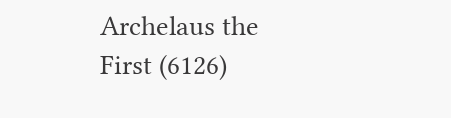Archelaus the First (6126)